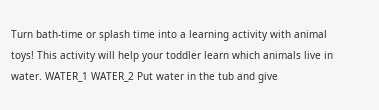Turn bath-time or splash time into a learning activity with animal toys! This activity will help your toddler learn which animals live in water. WATER_1 WATER_2 Put water in the tub and give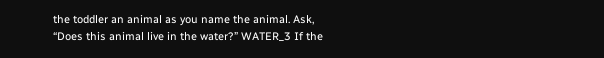the toddler an animal as you name the animal. Ask, “Does this animal live in the water?” WATER_3 If the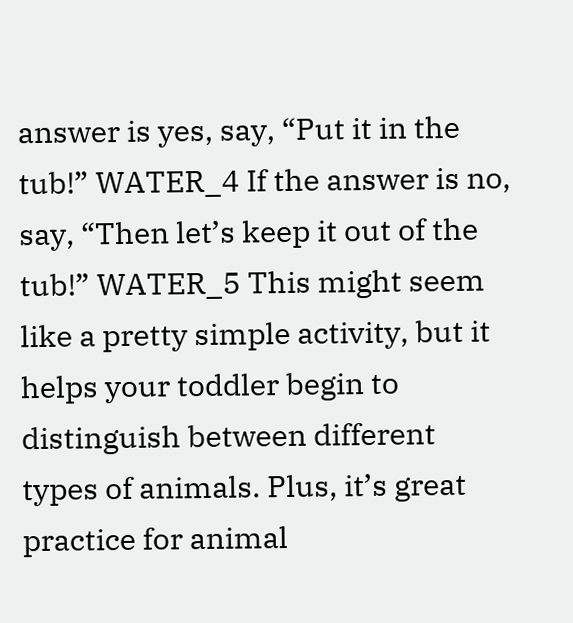answer is yes, say, “Put it in the tub!” WATER_4 If the answer is no, say, “Then let’s keep it out of the tub!” WATER_5 This might seem like a pretty simple activity, but it helps your toddler begin to distinguish between different types of animals. Plus, it’s great practice for animal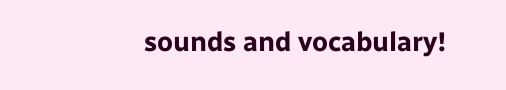sounds and vocabulary!